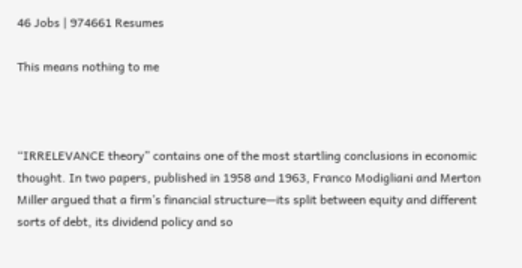46 Jobs | 974661 Resumes

This means nothing to me



“IRRELEVANCE theory” contains one of the most startling conclusions in economic thought. In two papers, published in 1958 and 1963, Franco Modigliani and Merton Miller argued that a firm’s financial structure—its split between equity and different sorts of debt, its dividend policy and so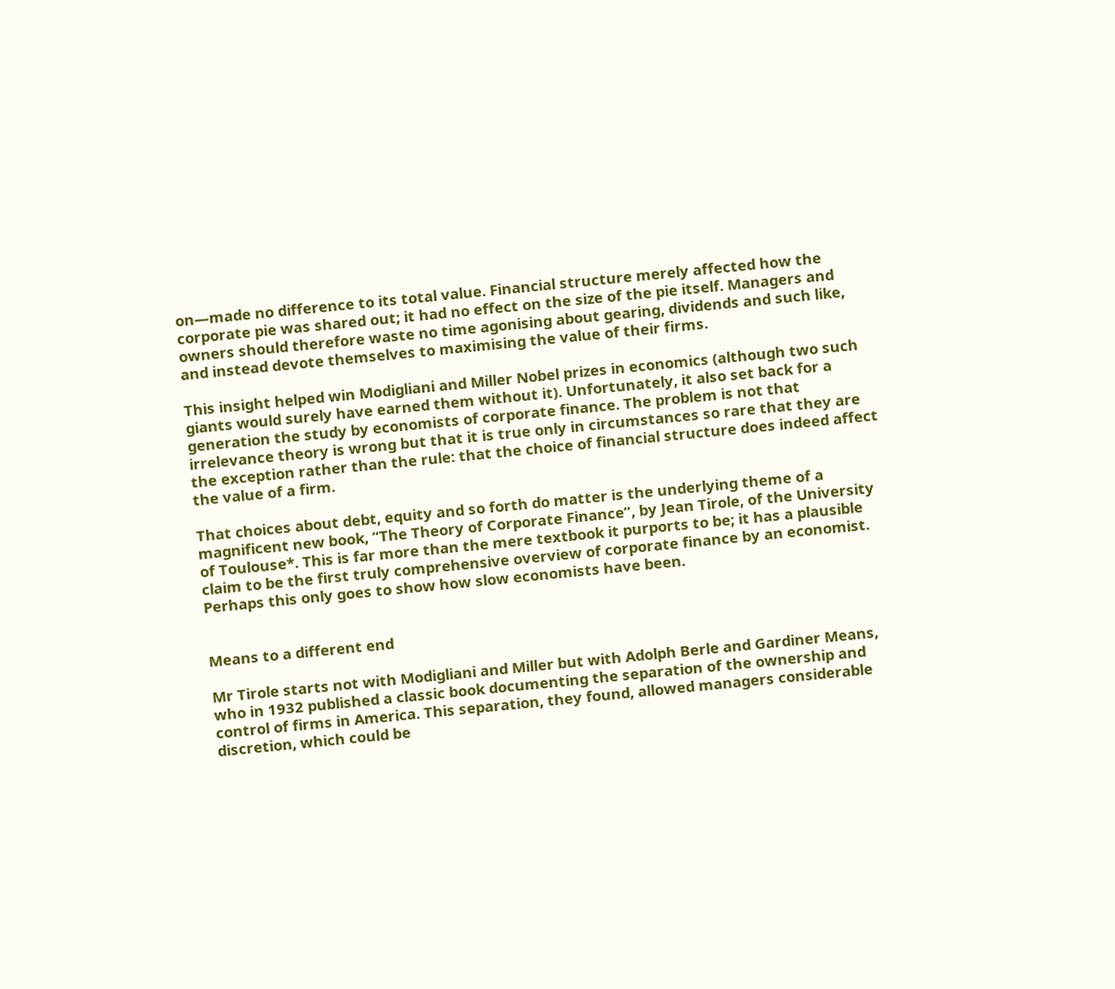on—made no difference to its total value. Financial structure merely affected how the corporate pie was shared out; it had no effect on the size of the pie itself. Managers and owners should therefore waste no time agonising about gearing, dividends and such like, and instead devote themselves to maximising the value of their firms.

This insight helped win Modigliani and Miller Nobel prizes in economics (although two such giants would surely have earned them without it). Unfortunately, it also set back for a generation the study by economists of corporate finance. The problem is not that irrelevance theory is wrong but that it is true only in circumstances so rare that they are the exception rather than the rule: that the choice of financial structure does indeed affect the value of a firm.

That choices about debt, equity and so forth do matter is the underlying theme of a magnificent new book, “The Theory of Corporate Finance”, by Jean Tirole, of the University of Toulouse*. This is far more than the mere textbook it purports to be; it has a plausible claim to be the first truly comprehensive overview of corporate finance by an economist. Perhaps this only goes to show how slow economists have been.


Means to a different end

Mr Tirole starts not with Modigliani and Miller but with Adolph Berle and Gardiner Means, who in 1932 published a classic book documenting the separation of the ownership and control of firms in America. This separation, they found, allowed managers considerable discretion, which could be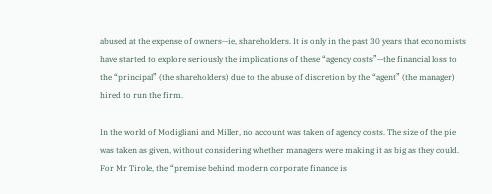abused at the expense of owners—ie, shareholders. It is only in the past 30 years that economists have started to explore seriously the implications of these “agency costs”—the financial loss to the “principal” (the shareholders) due to the abuse of discretion by the “agent” (the manager) hired to run the firm.

In the world of Modigliani and Miller, no account was taken of agency costs. The size of the pie was taken as given, without considering whether managers were making it as big as they could. For Mr Tirole, the “premise behind modern corporate finance is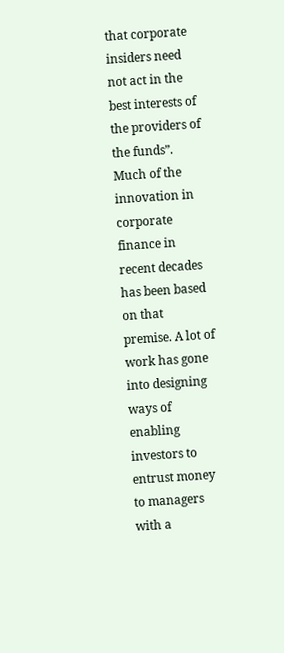that corporate insiders need not act in the best interests of the providers of the funds”. Much of the innovation in corporate finance in recent decades has been based on that premise. A lot of work has gone into designing ways of enabling investors to entrust money to managers with a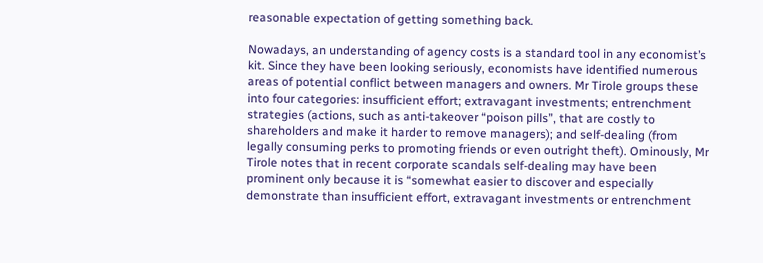reasonable expectation of getting something back.

Nowadays, an understanding of agency costs is a standard tool in any economist’s kit. Since they have been looking seriously, economists have identified numerous areas of potential conflict between managers and owners. Mr Tirole groups these into four categories: insufficient effort; extravagant investments; entrenchment strategies (actions, such as anti-takeover “poison pills”, that are costly to shareholders and make it harder to remove managers); and self-dealing (from legally consuming perks to promoting friends or even outright theft). Ominously, Mr Tirole notes that in recent corporate scandals self-dealing may have been prominent only because it is “somewhat easier to discover and especially demonstrate than insufficient effort, extravagant investments or entrenchment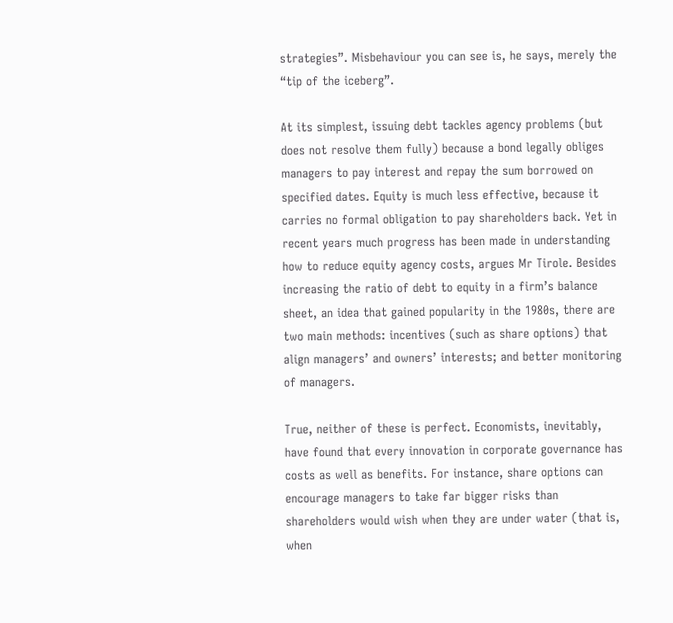strategies”. Misbehaviour you can see is, he says, merely the “tip of the iceberg”.

At its simplest, issuing debt tackles agency problems (but does not resolve them fully) because a bond legally obliges managers to pay interest and repay the sum borrowed on specified dates. Equity is much less effective, because it carries no formal obligation to pay shareholders back. Yet in recent years much progress has been made in understanding how to reduce equity agency costs, argues Mr Tirole. Besides increasing the ratio of debt to equity in a firm’s balance sheet, an idea that gained popularity in the 1980s, there are two main methods: incentives (such as share options) that align managers’ and owners’ interests; and better monitoring of managers.

True, neither of these is perfect. Economists, inevitably, have found that every innovation in corporate governance has costs as well as benefits. For instance, share options can encourage managers to take far bigger risks than shareholders would wish when they are under water (that is, when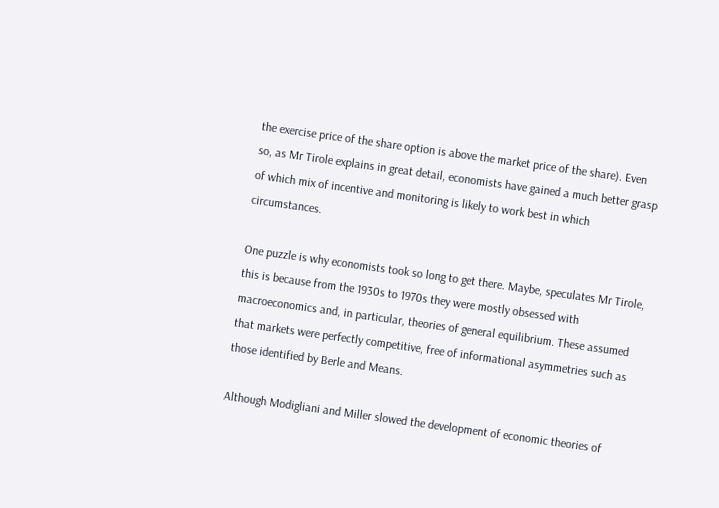the exercise price of the share option is above the market price of the share). Even so, as Mr Tirole explains in great detail, economists have gained a much better grasp of which mix of incentive and monitoring is likely to work best in which circumstances.

One puzzle is why economists took so long to get there. Maybe, speculates Mr Tirole, this is because from the 1930s to 1970s they were mostly obsessed with macroeconomics and, in particular, theories of general equilibrium. These assumed that markets were perfectly competitive, free of informational asymmetries such as those identified by Berle and Means.

Although Modigliani and Miller slowed the development of economic theories of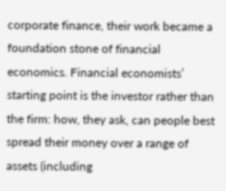corporate finance, their work became a foundation stone of financial economics. Financial economists’ starting point is the investor rather than the firm: how, they ask, can people best spread their money over a range of assets (including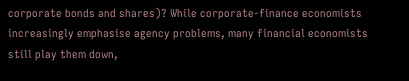corporate bonds and shares)? While corporate-finance economists increasingly emphasise agency problems, many financial economists still play them down,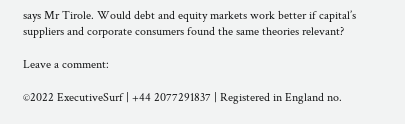says Mr Tirole. Would debt and equity markets work better if capital’s suppliers and corporate consumers found the same theories relevant?

Leave a comment:

©2022 ExecutiveSurf | +44 2077291837 | Registered in England no.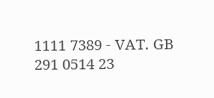1111 7389 - VAT. GB 291 0514 23